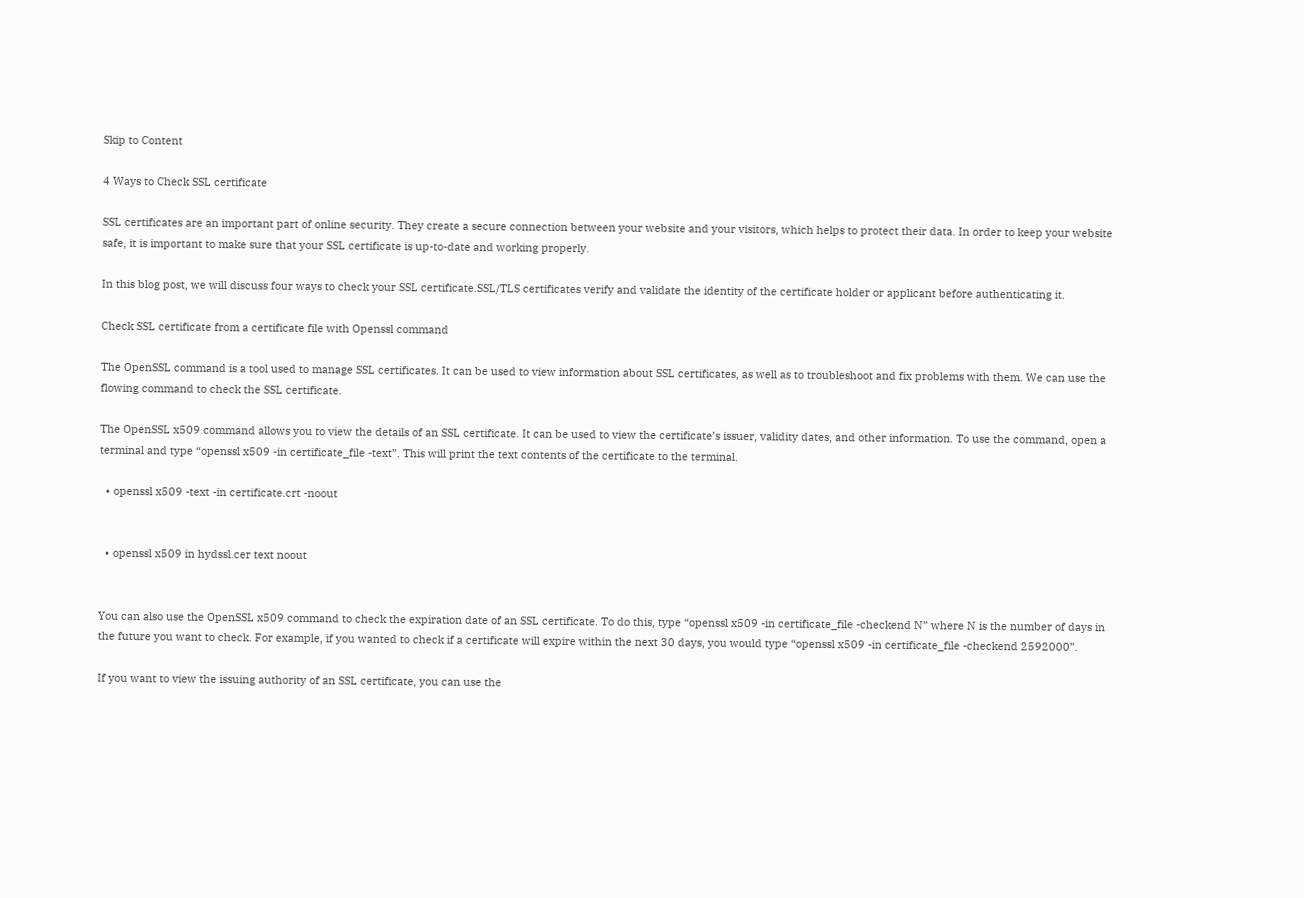Skip to Content

4 Ways to Check SSL certificate

SSL certificates are an important part of online security. They create a secure connection between your website and your visitors, which helps to protect their data. In order to keep your website safe, it is important to make sure that your SSL certificate is up-to-date and working properly.

In this blog post, we will discuss four ways to check your SSL certificate.SSL/TLS certificates verify and validate the identity of the certificate holder or applicant before authenticating it.

Check SSL certificate from a certificate file with Openssl command

The OpenSSL command is a tool used to manage SSL certificates. It can be used to view information about SSL certificates, as well as to troubleshoot and fix problems with them. We can use the flowing command to check the SSL certificate.

The OpenSSL x509 command allows you to view the details of an SSL certificate. It can be used to view the certificate’s issuer, validity dates, and other information. To use the command, open a terminal and type “openssl x509 -in certificate_file -text”. This will print the text contents of the certificate to the terminal.

  • openssl x509 -text -in certificate.crt -noout


  • openssl x509 in hydssl.cer text noout


You can also use the OpenSSL x509 command to check the expiration date of an SSL certificate. To do this, type “openssl x509 -in certificate_file -checkend N” where N is the number of days in the future you want to check. For example, if you wanted to check if a certificate will expire within the next 30 days, you would type “openssl x509 -in certificate_file -checkend 2592000”.

If you want to view the issuing authority of an SSL certificate, you can use the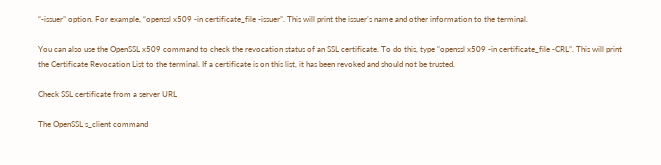“-issuer” option. For example, “openssl x509 -in certificate_file -issuer”. This will print the issuer’s name and other information to the terminal.

You can also use the OpenSSL x509 command to check the revocation status of an SSL certificate. To do this, type “openssl x509 -in certificate_file -CRL”. This will print the Certificate Revocation List to the terminal. If a certificate is on this list, it has been revoked and should not be trusted.

Check SSL certificate from a server URL

The OpenSSL s_client command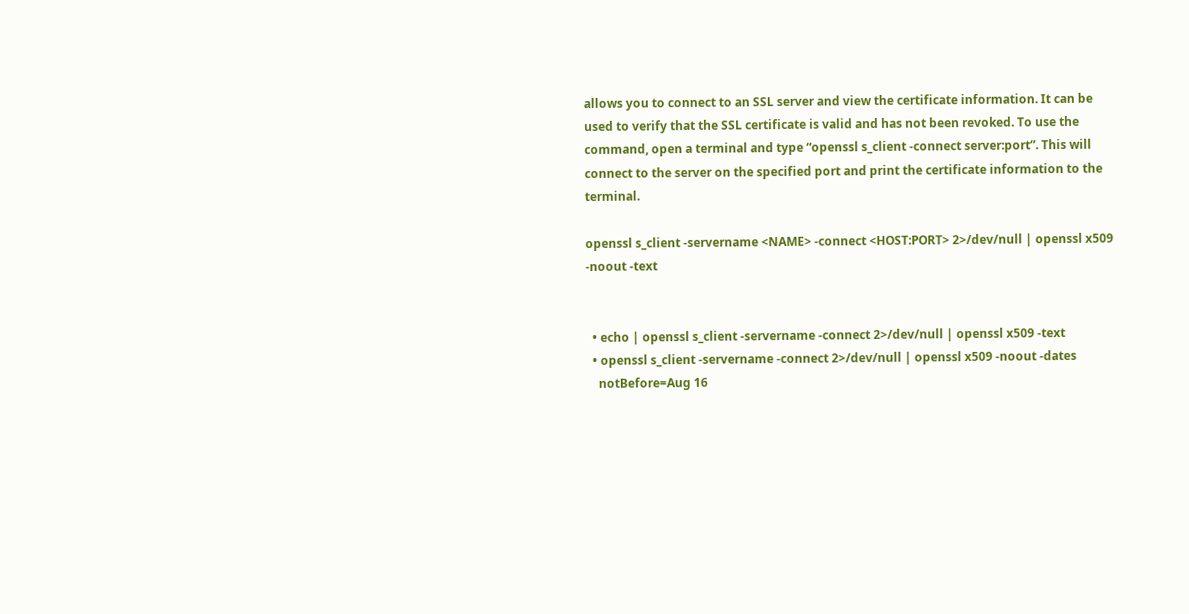allows you to connect to an SSL server and view the certificate information. It can be used to verify that the SSL certificate is valid and has not been revoked. To use the command, open a terminal and type “openssl s_client -connect server:port”. This will connect to the server on the specified port and print the certificate information to the terminal.

openssl s_client -servername <NAME> -connect <HOST:PORT> 2>/dev/null | openssl x509 -noout -text


  • echo | openssl s_client -servername -connect 2>/dev/null | openssl x509 -text
  • openssl s_client -servername -connect 2>/dev/null | openssl x509 -noout -dates
    notBefore=Aug 16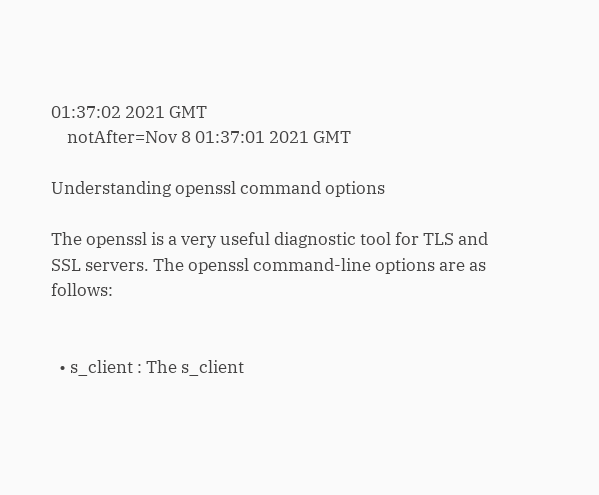01:37:02 2021 GMT
    notAfter=Nov 8 01:37:01 2021 GMT

Understanding openssl command options

The openssl is a very useful diagnostic tool for TLS and SSL servers. The openssl command-line options are as follows:


  • s_client : The s_client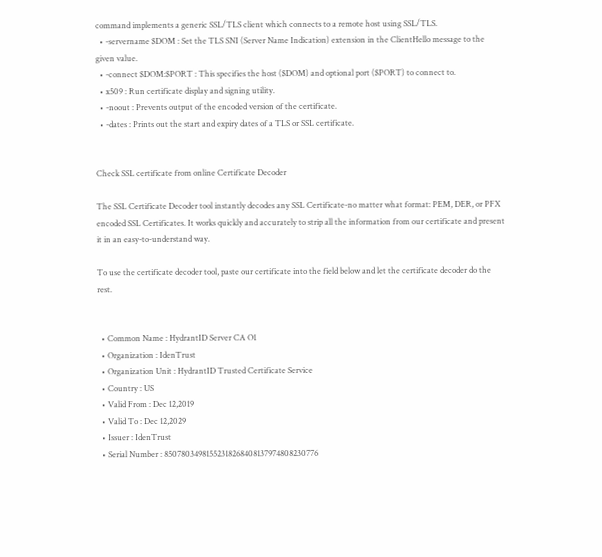command implements a generic SSL/TLS client which connects to a remote host using SSL/TLS.
  • -servername $DOM : Set the TLS SNI (Server Name Indication) extension in the ClientHello message to the given value.
  • -connect $DOM:$PORT : This specifies the host ($DOM) and optional port ($PORT) to connect to.
  • x509 : Run certificate display and signing utility.
  • -noout : Prevents output of the encoded version of the certificate.
  • -dates : Prints out the start and expiry dates of a TLS or SSL certificate.


Check SSL certificate from online Certificate Decoder

The SSL Certificate Decoder tool instantly decodes any SSL Certificate-no matter what format: PEM, DER, or PFX encoded SSL Certificates. It works quickly and accurately to strip all the information from our certificate and present it in an easy-to-understand way.

To use the certificate decoder tool, paste our certificate into the field below and let the certificate decoder do the rest.


  • Common Name : HydrantID Server CA O1
  • Organization : IdenTrust
  • Organization Unit : HydrantID Trusted Certificate Service
  • Country : US
  • Valid From : Dec 12,2019
  • Valid To : Dec 12,2029
  • Issuer : IdenTrust
  • Serial Number : 85078034981552318268408137974808230776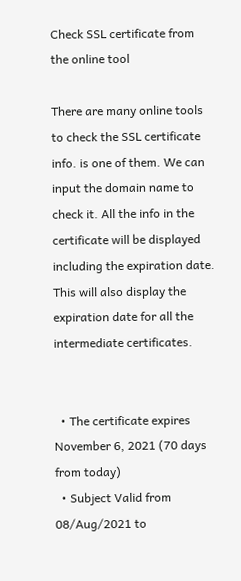Check SSL certificate from the online tool

There are many online tools to check the SSL certificate info. is one of them. We can input the domain name to check it. All the info in the certificate will be displayed including the expiration date. This will also display the expiration date for all the intermediate certificates.


  • The certificate expires November 6, 2021 (70 days from today)
  • Subject Valid from 08/Aug/2021 to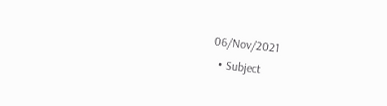06/Nov/2021
  • Subject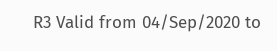R3 Valid from 04/Sep/2020 to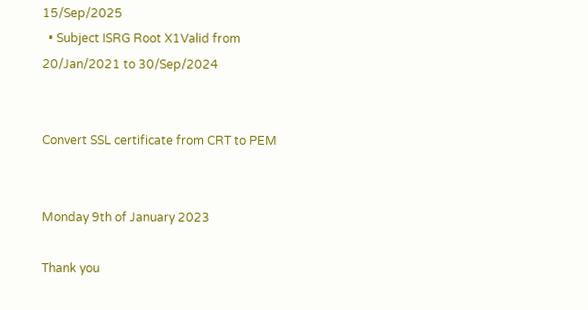15/Sep/2025
  • Subject ISRG Root X1Valid from 20/Jan/2021 to 30/Sep/2024


Convert SSL certificate from CRT to PEM


Monday 9th of January 2023

Thank you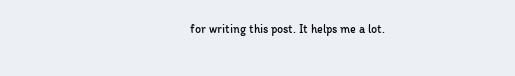for writing this post. It helps me a lot.